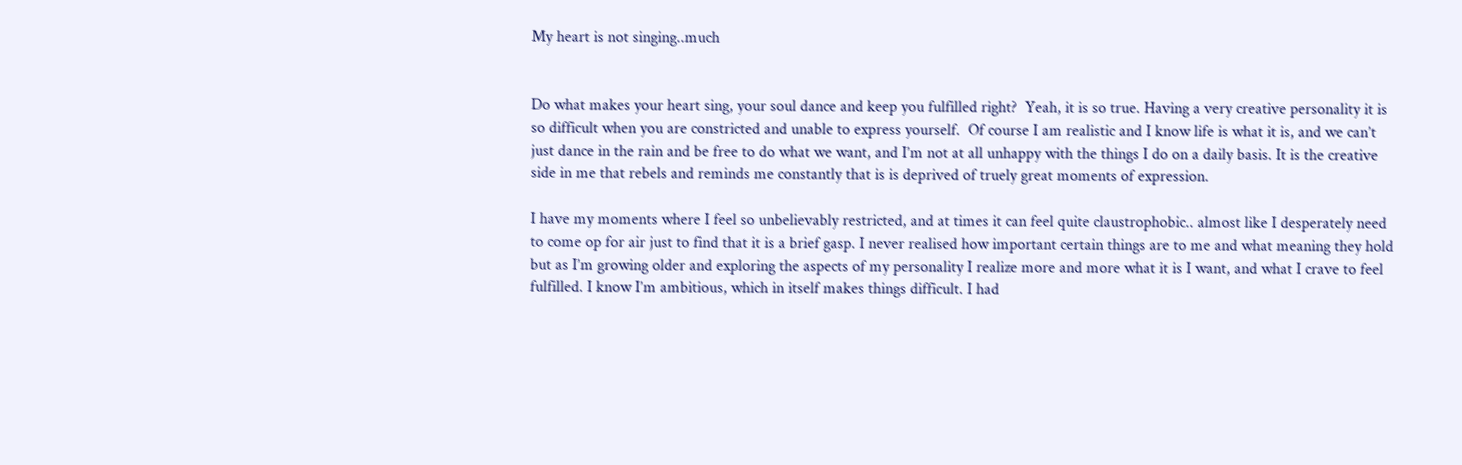My heart is not singing..much


Do what makes your heart sing, your soul dance and keep you fulfilled right?  Yeah, it is so true. Having a very creative personality it is so difficult when you are constricted and unable to express yourself.  Of course I am realistic and I know life is what it is, and we can’t just dance in the rain and be free to do what we want, and I’m not at all unhappy with the things I do on a daily basis. It is the creative side in me that rebels and reminds me constantly that is is deprived of truely great moments of expression.

I have my moments where I feel so unbelievably restricted, and at times it can feel quite claustrophobic.. almost like I desperately need to come op for air just to find that it is a brief gasp. I never realised how important certain things are to me and what meaning they hold but as I’m growing older and exploring the aspects of my personality I realize more and more what it is I want, and what I crave to feel fulfilled. I know I’m ambitious, which in itself makes things difficult. I had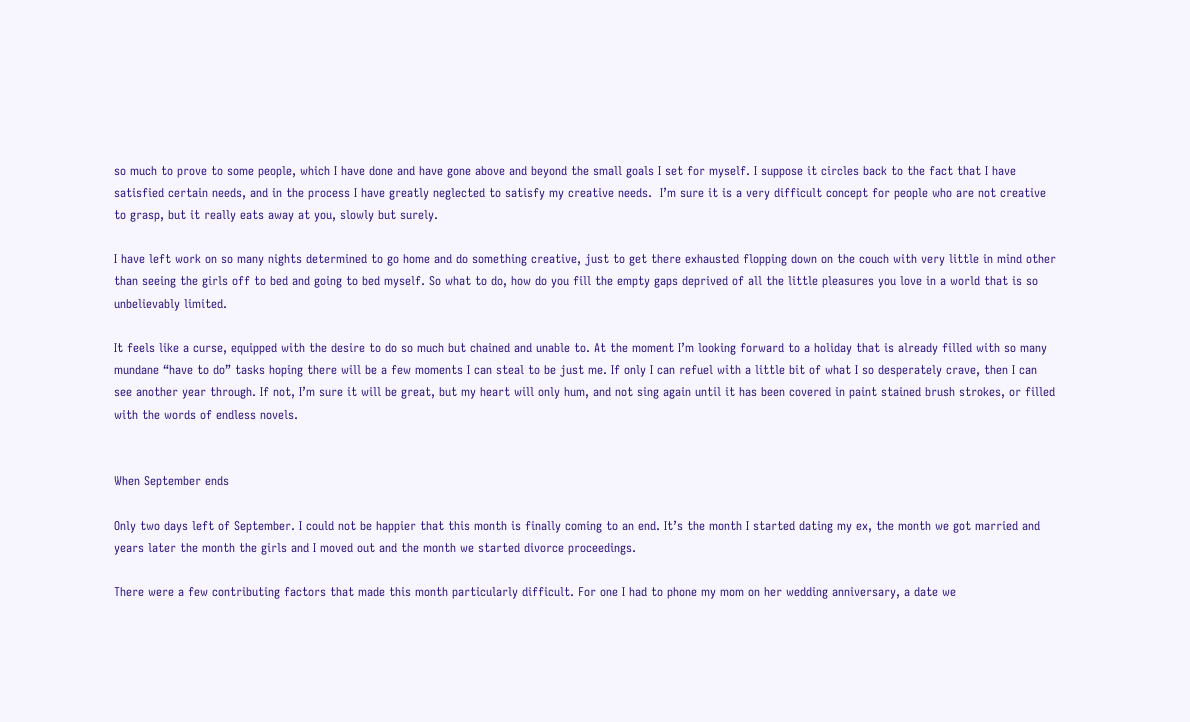so much to prove to some people, which I have done and have gone above and beyond the small goals I set for myself. I suppose it circles back to the fact that I have satisfied certain needs, and in the process I have greatly neglected to satisfy my creative needs.  I’m sure it is a very difficult concept for people who are not creative to grasp, but it really eats away at you, slowly but surely.

I have left work on so many nights determined to go home and do something creative, just to get there exhausted flopping down on the couch with very little in mind other than seeing the girls off to bed and going to bed myself. So what to do, how do you fill the empty gaps deprived of all the little pleasures you love in a world that is so unbelievably limited.

It feels like a curse, equipped with the desire to do so much but chained and unable to. At the moment I’m looking forward to a holiday that is already filled with so many mundane “have to do” tasks hoping there will be a few moments I can steal to be just me. If only I can refuel with a little bit of what I so desperately crave, then I can see another year through. If not, I’m sure it will be great, but my heart will only hum, and not sing again until it has been covered in paint stained brush strokes, or filled with the words of endless novels.


When September ends

Only two days left of September. I could not be happier that this month is finally coming to an end. It’s the month I started dating my ex, the month we got married and years later the month the girls and I moved out and the month we started divorce proceedings.

There were a few contributing factors that made this month particularly difficult. For one I had to phone my mom on her wedding anniversary, a date we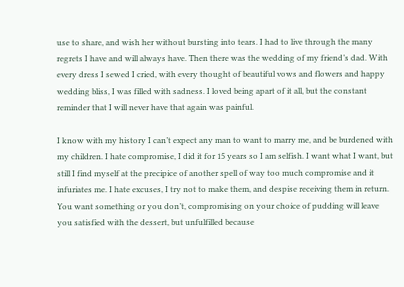use to share, and wish her without bursting into tears. I had to live through the many regrets I have and will always have. Then there was the wedding of my friend’s dad. With every dress I sewed I cried, with every thought of beautiful vows and flowers and happy wedding bliss, I was filled with sadness. I loved being apart of it all, but the constant reminder that I will never have that again was painful.

I know with my history I can’t expect any man to want to marry me, and be burdened with my children. I hate compromise, I did it for 15 years so I am selfish. I want what I want, but still I find myself at the precipice of another spell of way too much compromise and it infuriates me. I hate excuses, I try not to make them, and despise receiving them in return. You want something or you don’t, compromising on your choice of pudding will leave you satisfied with the dessert, but unfulfilled because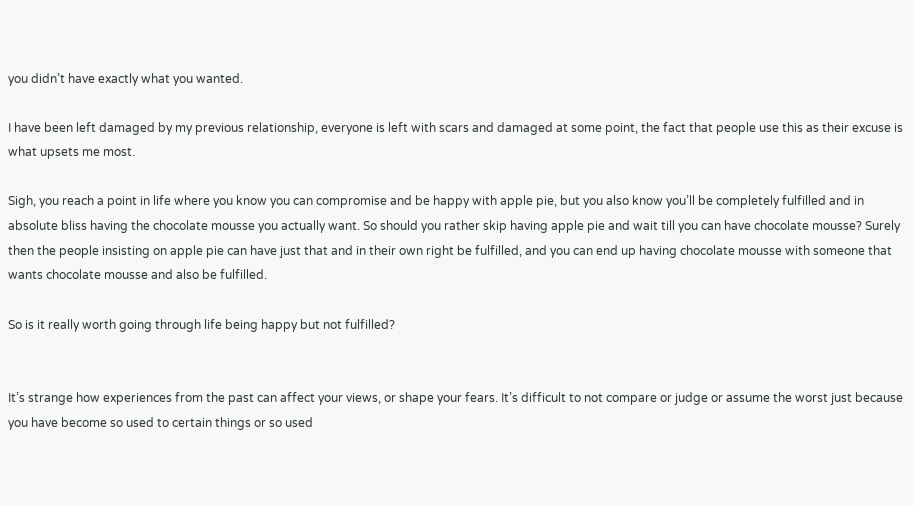you didn’t have exactly what you wanted.

I have been left damaged by my previous relationship, everyone is left with scars and damaged at some point, the fact that people use this as their excuse is what upsets me most.

Sigh, you reach a point in life where you know you can compromise and be happy with apple pie, but you also know you’ll be completely fulfilled and in absolute bliss having the chocolate mousse you actually want. So should you rather skip having apple pie and wait till you can have chocolate mousse? Surely then the people insisting on apple pie can have just that and in their own right be fulfilled, and you can end up having chocolate mousse with someone that wants chocolate mousse and also be fulfilled.

So is it really worth going through life being happy but not fulfilled?


It’s strange how experiences from the past can affect your views, or shape your fears. It’s difficult to not compare or judge or assume the worst just because you have become so used to certain things or so used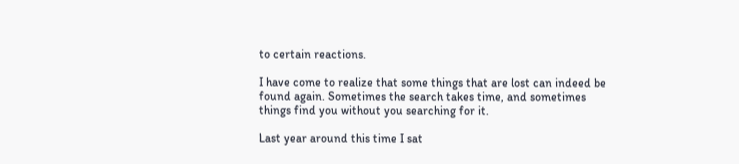to certain reactions.

I have come to realize that some things that are lost can indeed be found again. Sometimes the search takes time, and sometimes things find you without you searching for it.

Last year around this time I sat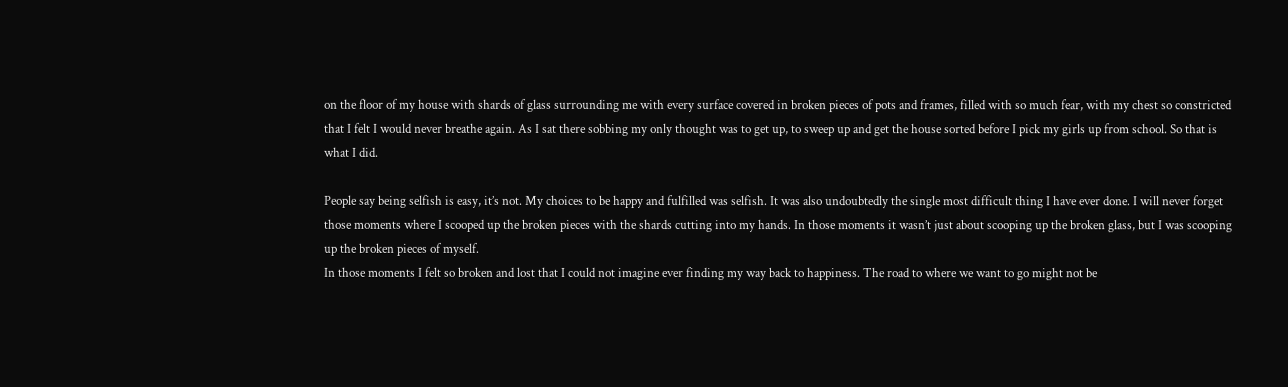on the floor of my house with shards of glass surrounding me with every surface covered in broken pieces of pots and frames, filled with so much fear, with my chest so constricted that I felt I would never breathe again. As I sat there sobbing my only thought was to get up, to sweep up and get the house sorted before I pick my girls up from school. So that is what I did.

People say being selfish is easy, it’s not. My choices to be happy and fulfilled was selfish. It was also undoubtedly the single most difficult thing I have ever done. I will never forget those moments where I scooped up the broken pieces with the shards cutting into my hands. In those moments it wasn’t just about scooping up the broken glass, but I was scooping up the broken pieces of myself.
In those moments I felt so broken and lost that I could not imagine ever finding my way back to happiness. The road to where we want to go might not be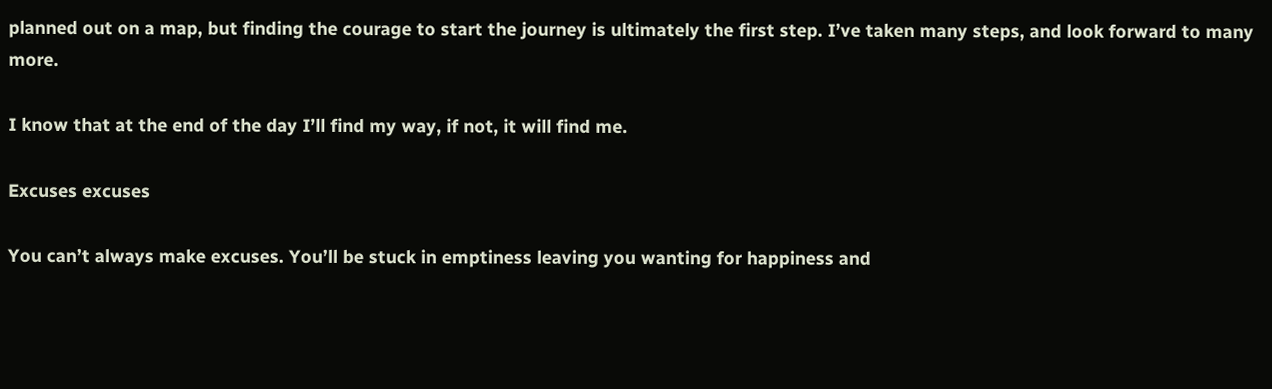planned out on a map, but finding the courage to start the journey is ultimately the first step. I’ve taken many steps, and look forward to many more.

I know that at the end of the day I’ll find my way, if not, it will find me.

Excuses excuses

You can’t always make excuses. You’ll be stuck in emptiness leaving you wanting for happiness and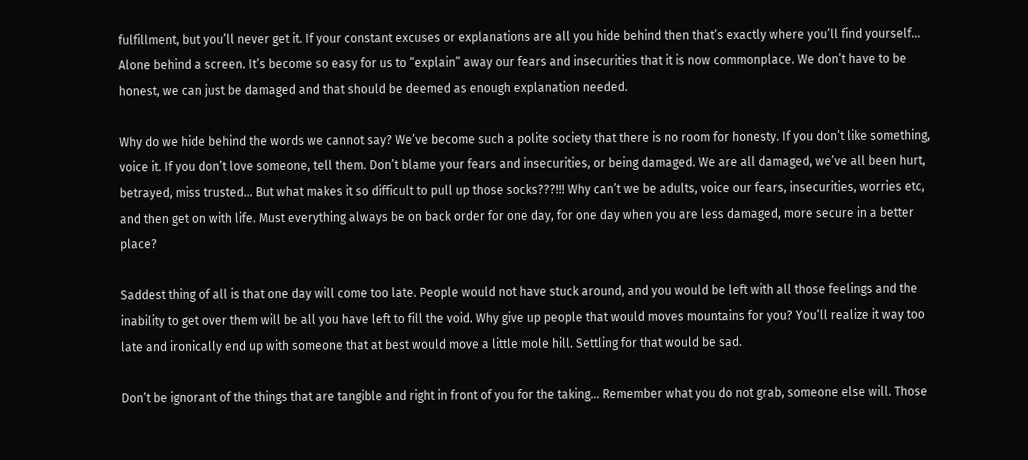fulfillment, but you’ll never get it. If your constant excuses or explanations are all you hide behind then that’s exactly where you’ll find yourself… Alone behind a screen. It’s become so easy for us to “explain” away our fears and insecurities that it is now commonplace. We don’t have to be honest, we can just be damaged and that should be deemed as enough explanation needed.

Why do we hide behind the words we cannot say? We’ve become such a polite society that there is no room for honesty. If you don’t like something, voice it. If you don’t love someone, tell them. Don’t blame your fears and insecurities, or being damaged. We are all damaged, we’ve all been hurt, betrayed, miss trusted… But what makes it so difficult to pull up those socks???!!! Why can’t we be adults, voice our fears, insecurities, worries etc, and then get on with life. Must everything always be on back order for one day, for one day when you are less damaged, more secure in a better place?

Saddest thing of all is that one day will come too late. People would not have stuck around, and you would be left with all those feelings and the inability to get over them will be all you have left to fill the void. Why give up people that would moves mountains for you? You’ll realize it way too late and ironically end up with someone that at best would move a little mole hill. Settling for that would be sad.

Don’t be ignorant of the things that are tangible and right in front of you for the taking… Remember what you do not grab, someone else will. Those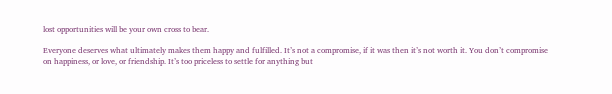lost opportunities will be your own cross to bear.

Everyone deserves what ultimately makes them happy and fulfilled. It’s not a compromise, if it was then it’s not worth it. You don’t compromise on happiness, or love, or friendship. It’s too priceless to settle for anything but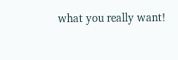what you really want!